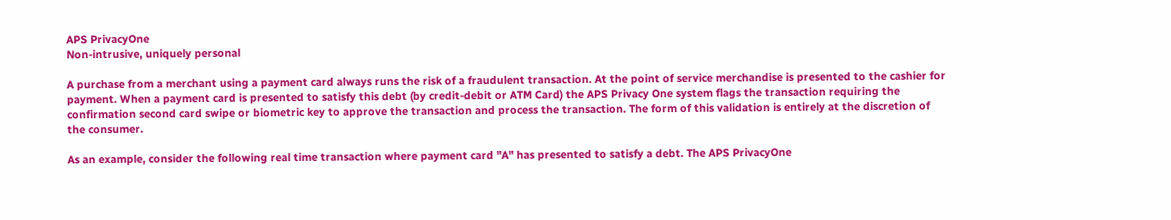APS PrivacyOne
Non-intrusive, uniquely personal

A purchase from a merchant using a payment card always runs the risk of a fraudulent transaction. At the point of service merchandise is presented to the cashier for payment. When a payment card is presented to satisfy this debt (by credit-debit or ATM Card) the APS Privacy One system flags the transaction requiring the confirmation second card swipe or biometric key to approve the transaction and process the transaction. The form of this validation is entirely at the discretion of the consumer.

As an example, consider the following real time transaction where payment card "A" has presented to satisfy a debt. The APS PrivacyOne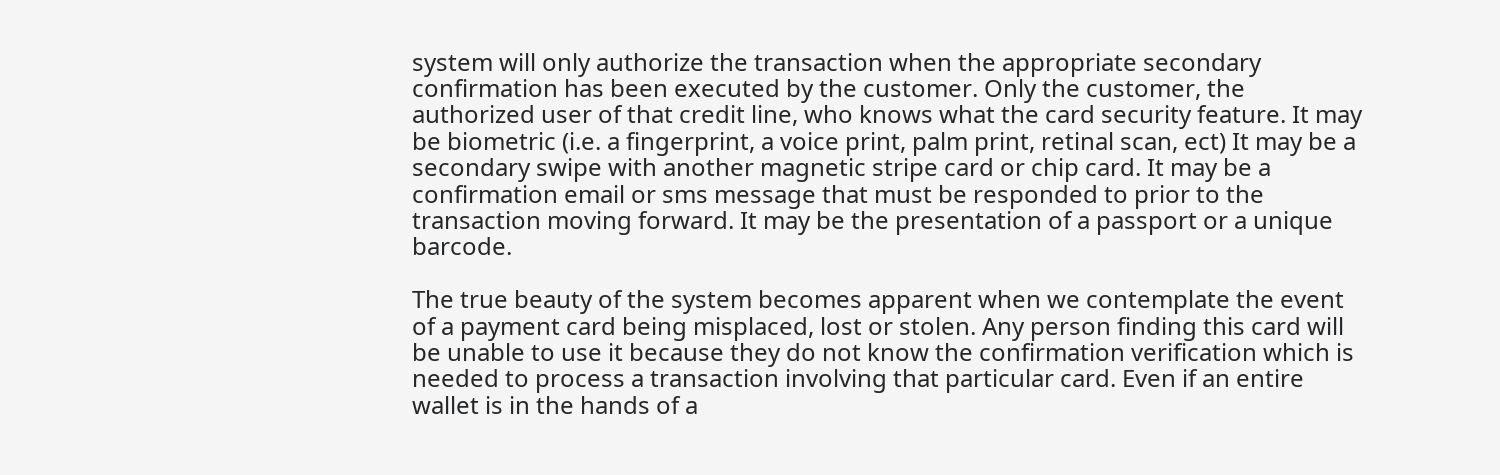system will only authorize the transaction when the appropriate secondary confirmation has been executed by the customer. Only the customer, the authorized user of that credit line, who knows what the card security feature. It may be biometric (i.e. a fingerprint, a voice print, palm print, retinal scan, ect) It may be a secondary swipe with another magnetic stripe card or chip card. It may be a confirmation email or sms message that must be responded to prior to the transaction moving forward. It may be the presentation of a passport or a unique barcode.

The true beauty of the system becomes apparent when we contemplate the event of a payment card being misplaced, lost or stolen. Any person finding this card will be unable to use it because they do not know the confirmation verification which is needed to process a transaction involving that particular card. Even if an entire wallet is in the hands of a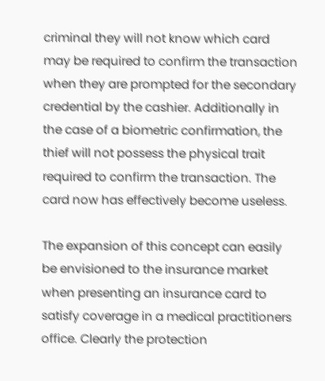criminal they will not know which card may be required to confirm the transaction when they are prompted for the secondary credential by the cashier. Additionally in the case of a biometric confirmation, the thief will not possess the physical trait required to confirm the transaction. The card now has effectively become useless.

The expansion of this concept can easily be envisioned to the insurance market when presenting an insurance card to satisfy coverage in a medical practitioners office. Clearly the protection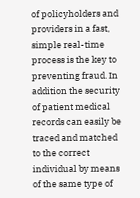of policyholders and providers in a fast, simple real-time process is the key to preventing fraud. In addition the security of patient medical records can easily be traced and matched to the correct individual by means of the same type of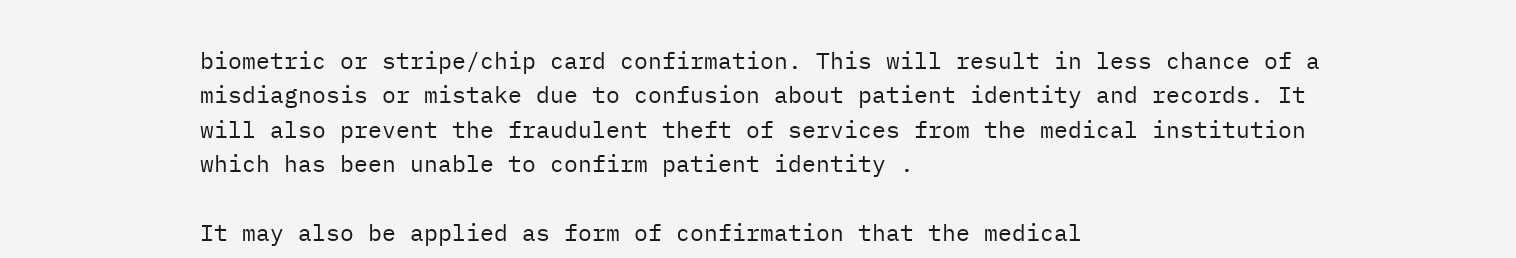biometric or stripe/chip card confirmation. This will result in less chance of a misdiagnosis or mistake due to confusion about patient identity and records. It will also prevent the fraudulent theft of services from the medical institution which has been unable to confirm patient identity .

It may also be applied as form of confirmation that the medical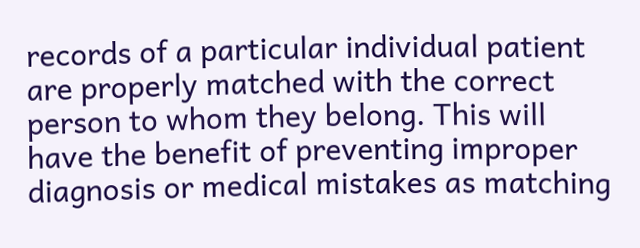records of a particular individual patient are properly matched with the correct person to whom they belong. This will have the benefit of preventing improper diagnosis or medical mistakes as matching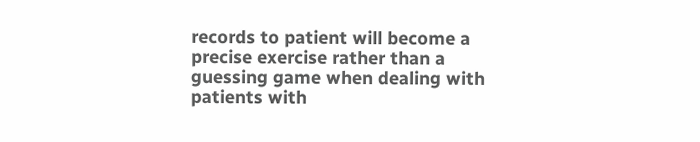records to patient will become a precise exercise rather than a guessing game when dealing with patients with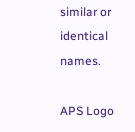similar or identical names.

APS Logo